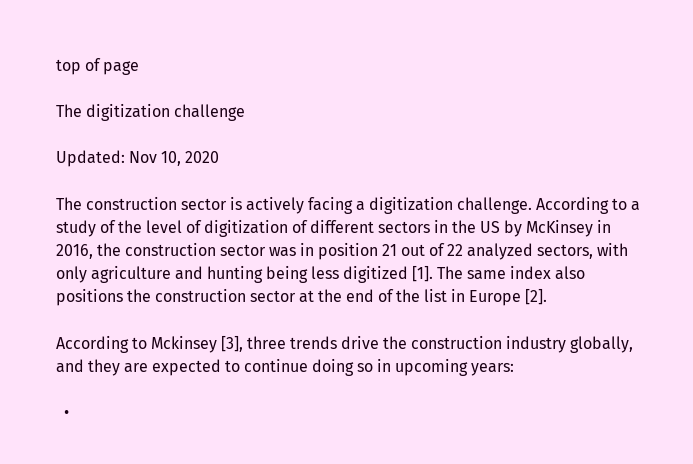top of page

The digitization challenge

Updated: Nov 10, 2020

The construction sector is actively facing a digitization challenge. According to a study of the level of digitization of different sectors in the US by McKinsey in 2016, the construction sector was in position 21 out of 22 analyzed sectors, with only agriculture and hunting being less digitized [1]. The same index also positions the construction sector at the end of the list in Europe [2].

According to Mckinsey [3], three trends drive the construction industry globally, and they are expected to continue doing so in upcoming years:

  •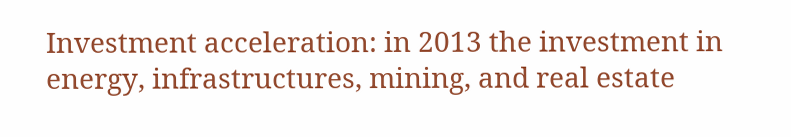Investment acceleration: in 2013 the investment in energy, infrastructures, mining, and real estate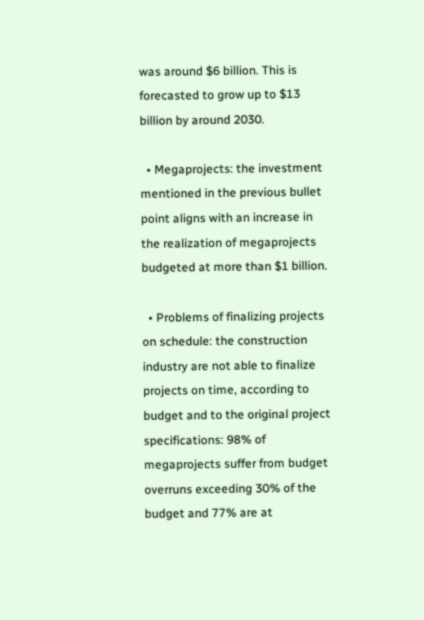was around $6 billion. This is forecasted to grow up to $13 billion by around 2030.

  • Megaprojects: the investment mentioned in the previous bullet point aligns with an increase in the realization of megaprojects budgeted at more than $1 billion.

  • Problems of finalizing projects on schedule: the construction industry are not able to finalize projects on time, according to budget and to the original project specifications: 98% of megaprojects suffer from budget overruns exceeding 30% of the budget and 77% are at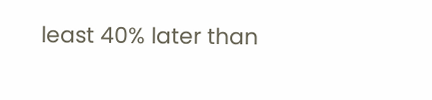least 40% later than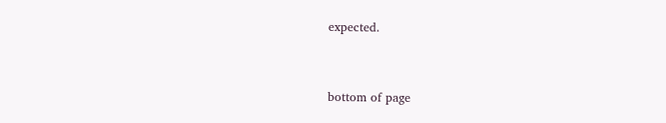expected.



bottom of page